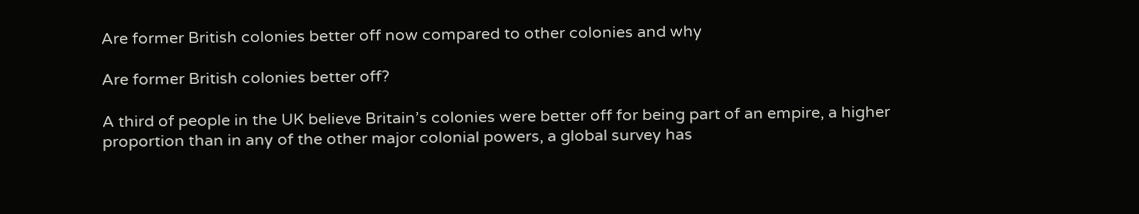Are former British colonies better off now compared to other colonies and why

Are former British colonies better off?

A third of people in the UK believe Britain’s colonies were better off for being part of an empire, a higher proportion than in any of the other major colonial powers, a global survey has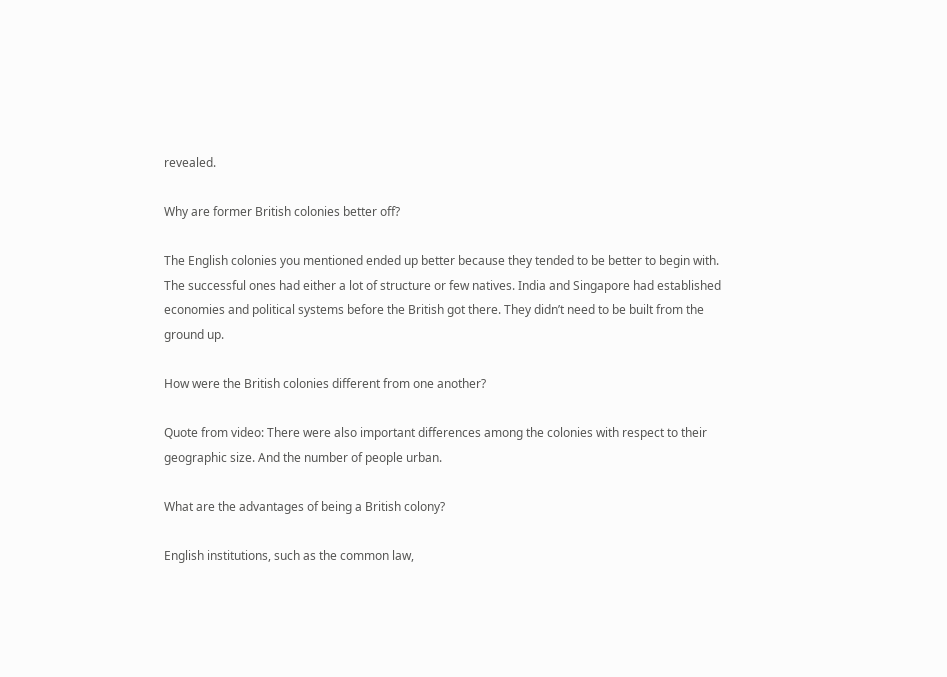revealed.

Why are former British colonies better off?

The English colonies you mentioned ended up better because they tended to be better to begin with. The successful ones had either a lot of structure or few natives. India and Singapore had established economies and political systems before the British got there. They didn’t need to be built from the ground up.

How were the British colonies different from one another?

Quote from video: There were also important differences among the colonies with respect to their geographic size. And the number of people urban.

What are the advantages of being a British colony?

English institutions, such as the common law,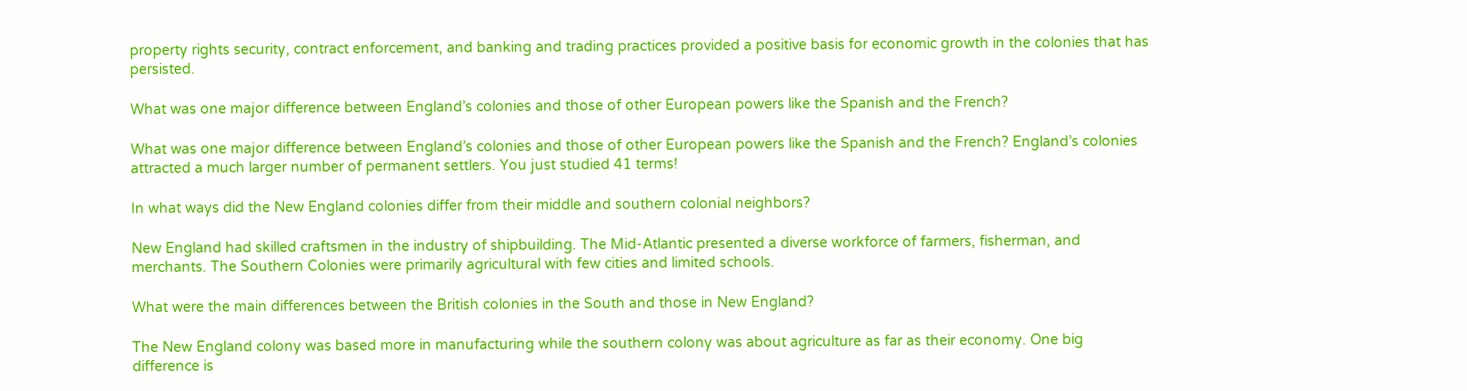property rights security, contract enforcement, and banking and trading practices provided a positive basis for economic growth in the colonies that has persisted.

What was one major difference between England’s colonies and those of other European powers like the Spanish and the French?

What was one major difference between England’s colonies and those of other European powers like the Spanish and the French? England’s colonies attracted a much larger number of permanent settlers. You just studied 41 terms!

In what ways did the New England colonies differ from their middle and southern colonial neighbors?

New England had skilled craftsmen in the industry of shipbuilding. The Mid-Atlantic presented a diverse workforce of farmers, fisherman, and merchants. The Southern Colonies were primarily agricultural with few cities and limited schools.

What were the main differences between the British colonies in the South and those in New England?

The New England colony was based more in manufacturing while the southern colony was about agriculture as far as their economy. One big difference is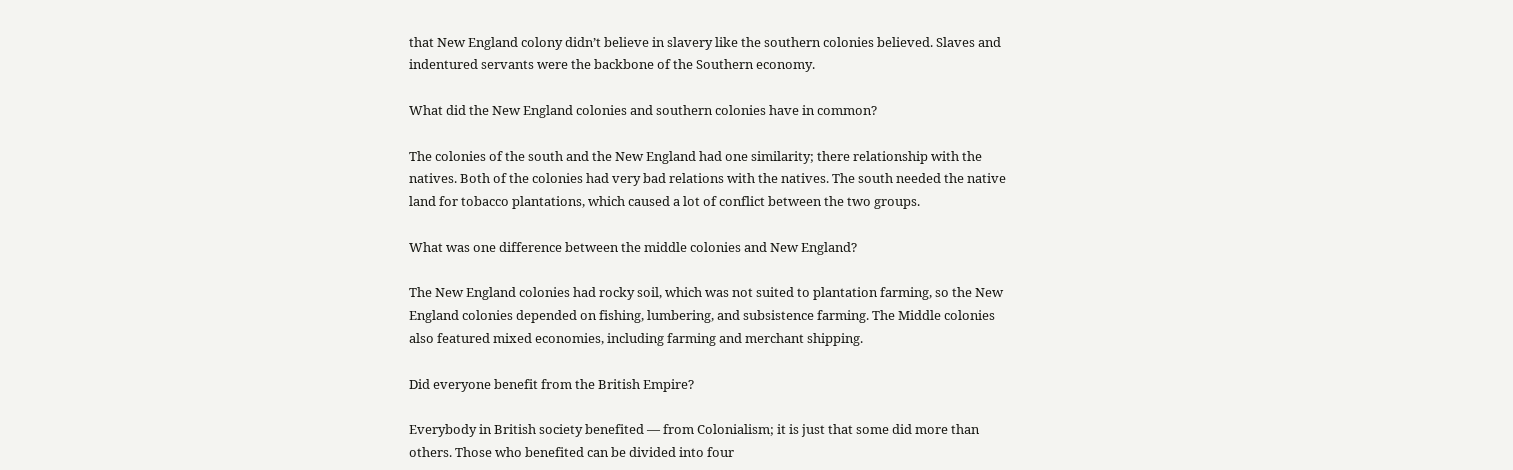that New England colony didn’t believe in slavery like the southern colonies believed. Slaves and indentured servants were the backbone of the Southern economy.

What did the New England colonies and southern colonies have in common?

The colonies of the south and the New England had one similarity; there relationship with the natives. Both of the colonies had very bad relations with the natives. The south needed the native land for tobacco plantations, which caused a lot of conflict between the two groups.

What was one difference between the middle colonies and New England?

The New England colonies had rocky soil, which was not suited to plantation farming, so the New England colonies depended on fishing, lumbering, and subsistence farming. The Middle colonies also featured mixed economies, including farming and merchant shipping.

Did everyone benefit from the British Empire?

Everybody in British society benefited — from Colonialism; it is just that some did more than others. Those who benefited can be divided into four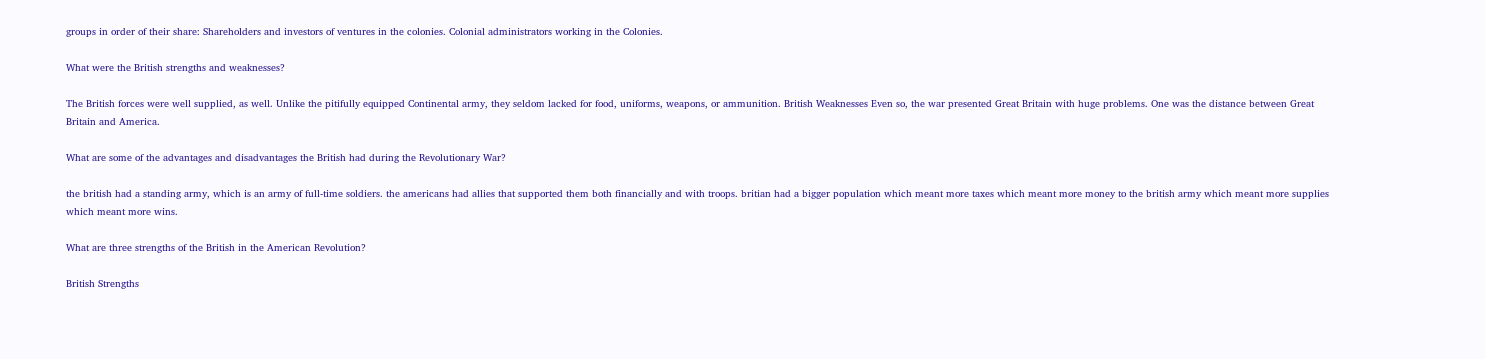groups in order of their share: Shareholders and investors of ventures in the colonies. Colonial administrators working in the Colonies.

What were the British strengths and weaknesses?

The British forces were well supplied, as well. Unlike the pitifully equipped Continental army, they seldom lacked for food, uniforms, weapons, or ammunition. British Weaknesses Even so, the war presented Great Britain with huge problems. One was the distance between Great Britain and America.

What are some of the advantages and disadvantages the British had during the Revolutionary War?

the british had a standing army, which is an army of full-time soldiers. the americans had allies that supported them both financially and with troops. britian had a bigger population which meant more taxes which meant more money to the british army which meant more supplies which meant more wins.

What are three strengths of the British in the American Revolution?

British Strengths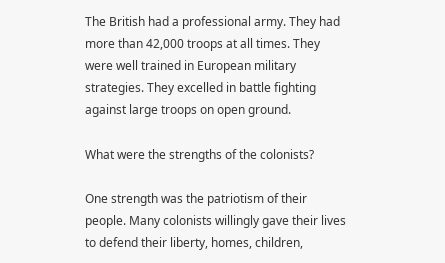The British had a professional army. They had more than 42,000 troops at all times. They were well trained in European military strategies. They excelled in battle fighting against large troops on open ground.

What were the strengths of the colonists?

One strength was the patriotism of their people. Many colonists willingly gave their lives to defend their liberty, homes, children,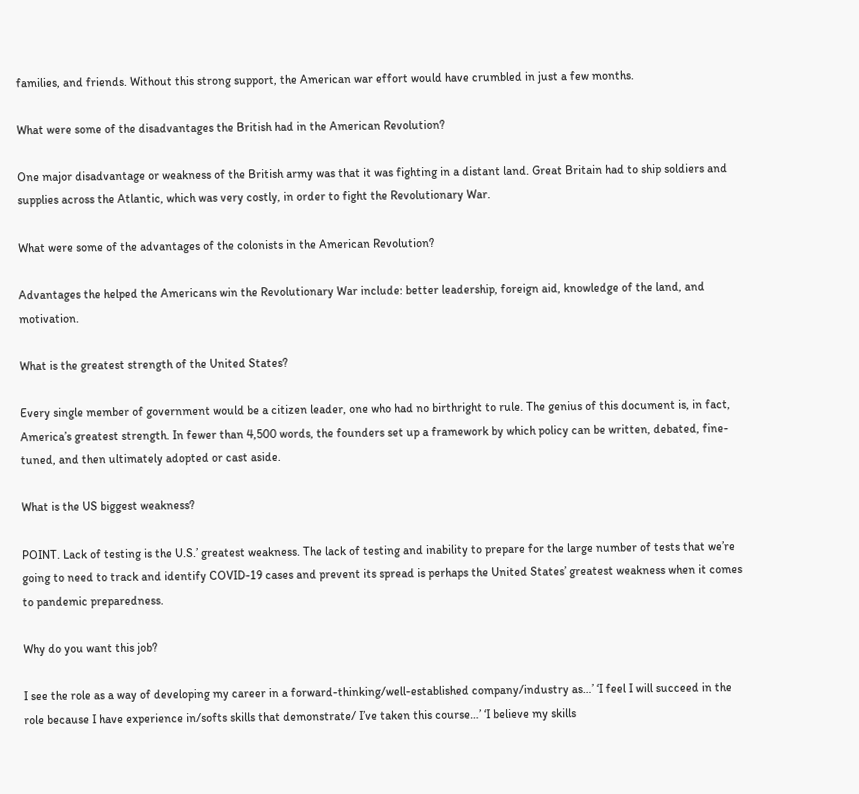families, and friends. Without this strong support, the American war effort would have crumbled in just a few months.

What were some of the disadvantages the British had in the American Revolution?

One major disadvantage or weakness of the British army was that it was fighting in a distant land. Great Britain had to ship soldiers and supplies across the Atlantic, which was very costly, in order to fight the Revolutionary War.

What were some of the advantages of the colonists in the American Revolution?

Advantages the helped the Americans win the Revolutionary War include: better leadership, foreign aid, knowledge of the land, and motivation.

What is the greatest strength of the United States?

Every single member of government would be a citizen leader, one who had no birthright to rule. The genius of this document is, in fact, America’s greatest strength. In fewer than 4,500 words, the founders set up a framework by which policy can be written, debated, fine-tuned, and then ultimately adopted or cast aside.

What is the US biggest weakness?

POINT. Lack of testing is the U.S.’ greatest weakness. The lack of testing and inability to prepare for the large number of tests that we’re going to need to track and identify COVID-19 cases and prevent its spread is perhaps the United States’ greatest weakness when it comes to pandemic preparedness.

Why do you want this job?

I see the role as a way of developing my career in a forward-thinking/well-established company/industry as…’ ‘I feel I will succeed in the role because I have experience in/softs skills that demonstrate/ I’ve taken this course…’ ‘I believe my skills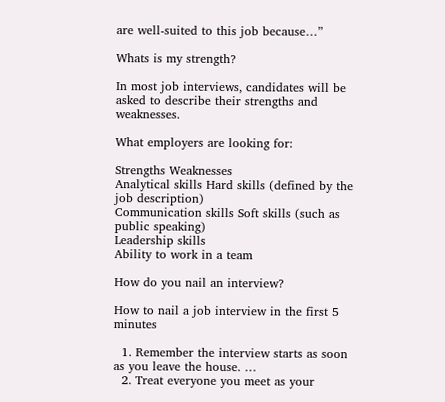are well-suited to this job because…”

Whats is my strength?

In most job interviews, candidates will be asked to describe their strengths and weaknesses.

What employers are looking for:

Strengths Weaknesses
Analytical skills Hard skills (defined by the job description)
Communication skills Soft skills (such as public speaking)
Leadership skills
Ability to work in a team

How do you nail an interview?

How to nail a job interview in the first 5 minutes

  1. Remember the interview starts as soon as you leave the house. …
  2. Treat everyone you meet as your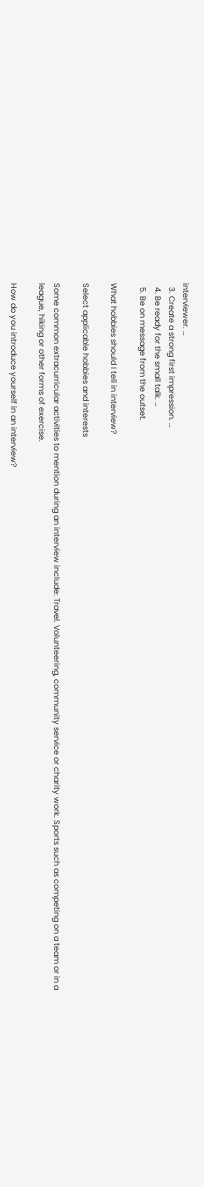interviewer. …
  3. Create a strong first impression. …
  4. Be ready for the small talk. …
  5. Be on message from the outset.

What hobbies should I tell in interview?

Select applicable hobbies and interests

Some common extracurricular activities to mention during an interview include: Travel. Volunteering, community service or charity work. Sports such as competing on a team or in a league, hiking or other forms of exercise.

How do you introduce yourself in an interview?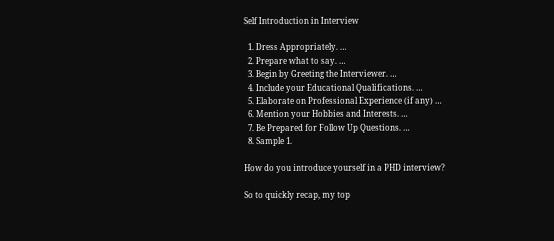Self Introduction in Interview

  1. Dress Appropriately. …
  2. Prepare what to say. …
  3. Begin by Greeting the Interviewer. …
  4. Include your Educational Qualifications. …
  5. Elaborate on Professional Experience (if any) …
  6. Mention your Hobbies and Interests. …
  7. Be Prepared for Follow Up Questions. …
  8. Sample 1.

How do you introduce yourself in a PHD interview?

So to quickly recap, my top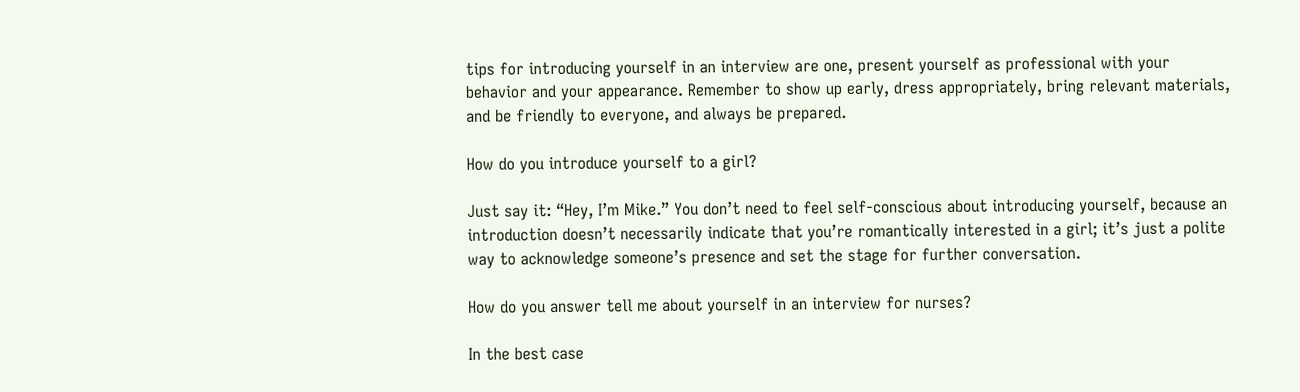tips for introducing yourself in an interview are one, present yourself as professional with your behavior and your appearance. Remember to show up early, dress appropriately, bring relevant materials, and be friendly to everyone, and always be prepared.

How do you introduce yourself to a girl?

Just say it: “Hey, I’m Mike.” You don’t need to feel self-conscious about introducing yourself, because an introduction doesn’t necessarily indicate that you’re romantically interested in a girl; it’s just a polite way to acknowledge someone’s presence and set the stage for further conversation.

How do you answer tell me about yourself in an interview for nurses?

In the best case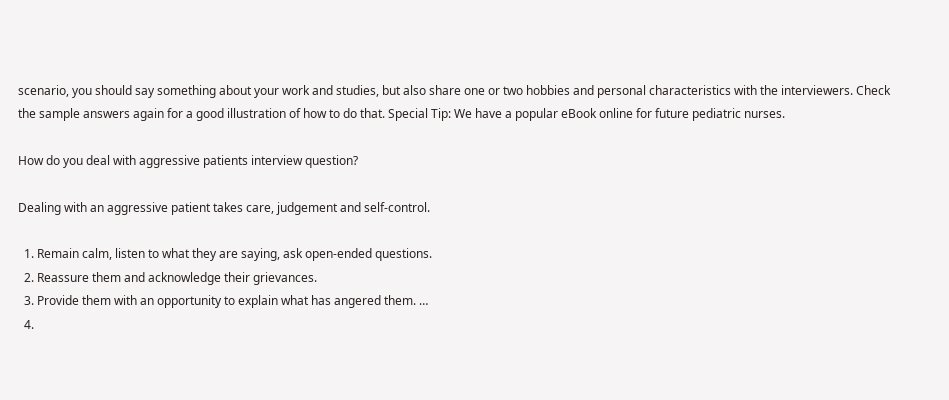scenario, you should say something about your work and studies, but also share one or two hobbies and personal characteristics with the interviewers. Check the sample answers again for a good illustration of how to do that. Special Tip: We have a popular eBook online for future pediatric nurses.

How do you deal with aggressive patients interview question?

Dealing with an aggressive patient takes care, judgement and self-control.

  1. Remain calm, listen to what they are saying, ask open-ended questions.
  2. Reassure them and acknowledge their grievances.
  3. Provide them with an opportunity to explain what has angered them. …
  4.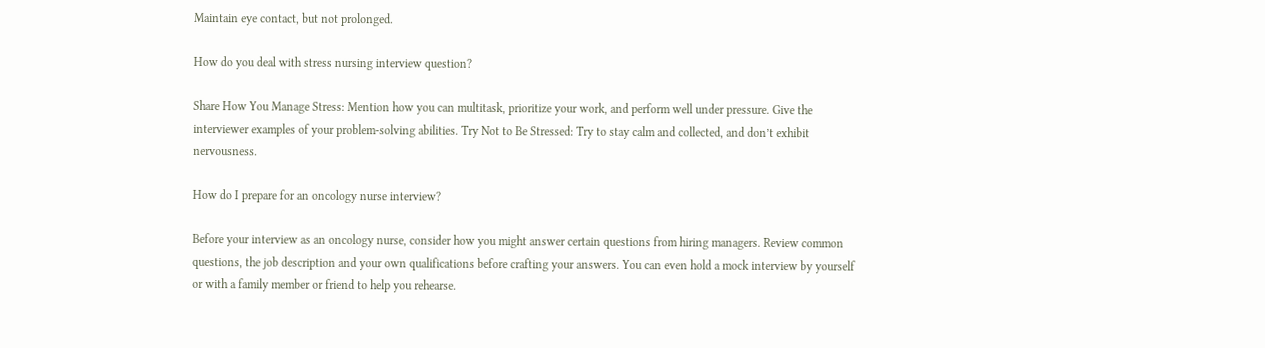Maintain eye contact, but not prolonged.

How do you deal with stress nursing interview question?

Share How You Manage Stress: Mention how you can multitask, prioritize your work, and perform well under pressure. Give the interviewer examples of your problem-solving abilities. Try Not to Be Stressed: Try to stay calm and collected, and don’t exhibit nervousness.

How do I prepare for an oncology nurse interview?

Before your interview as an oncology nurse, consider how you might answer certain questions from hiring managers. Review common questions, the job description and your own qualifications before crafting your answers. You can even hold a mock interview by yourself or with a family member or friend to help you rehearse.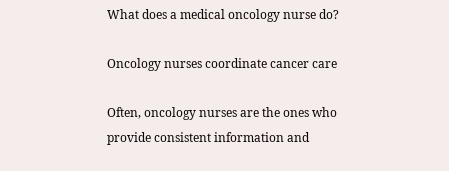What does a medical oncology nurse do?

Oncology nurses coordinate cancer care

Often, oncology nurses are the ones who provide consistent information and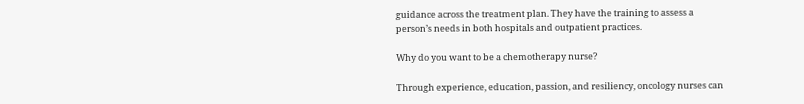guidance across the treatment plan. They have the training to assess a person’s needs in both hospitals and outpatient practices.

Why do you want to be a chemotherapy nurse?

Through experience, education, passion, and resiliency, oncology nurses can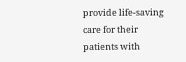provide life-saving care for their patients with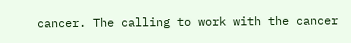cancer. The calling to work with the cancer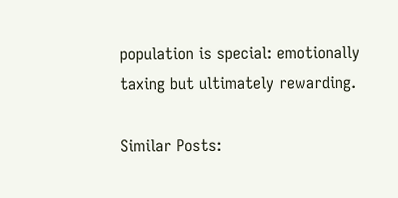population is special: emotionally taxing but ultimately rewarding.

Similar Posts: